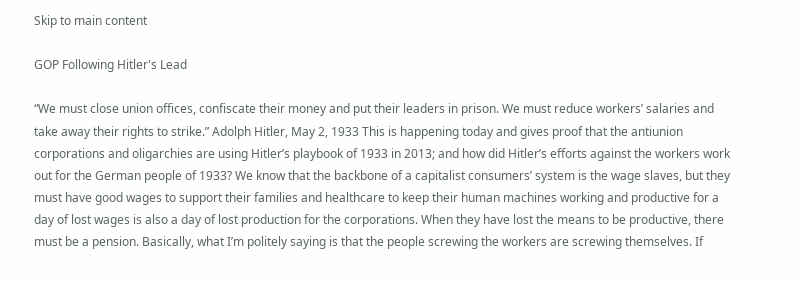Skip to main content

GOP Following Hitler's Lead

“We must close union offices, confiscate their money and put their leaders in prison. We must reduce workers’ salaries and take away their rights to strike.” Adolph Hitler, May 2, 1933 This is happening today and gives proof that the antiunion corporations and oligarchies are using Hitler’s playbook of 1933 in 2013; and how did Hitler’s efforts against the workers work out for the German people of 1933? We know that the backbone of a capitalist consumers’ system is the wage slaves, but they must have good wages to support their families and healthcare to keep their human machines working and productive for a day of lost wages is also a day of lost production for the corporations. When they have lost the means to be productive, there must be a pension. Basically, what I’m politely saying is that the people screwing the workers are screwing themselves. If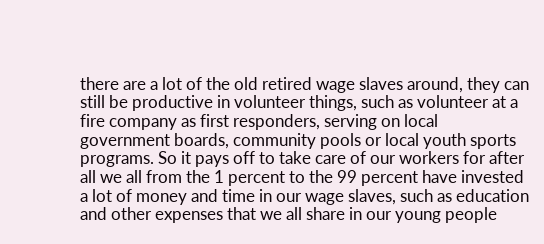there are a lot of the old retired wage slaves around, they can still be productive in volunteer things, such as volunteer at a fire company as first responders, serving on local government boards, community pools or local youth sports programs. So it pays off to take care of our workers for after all we all from the 1 percent to the 99 percent have invested a lot of money and time in our wage slaves, such as education and other expenses that we all share in our young people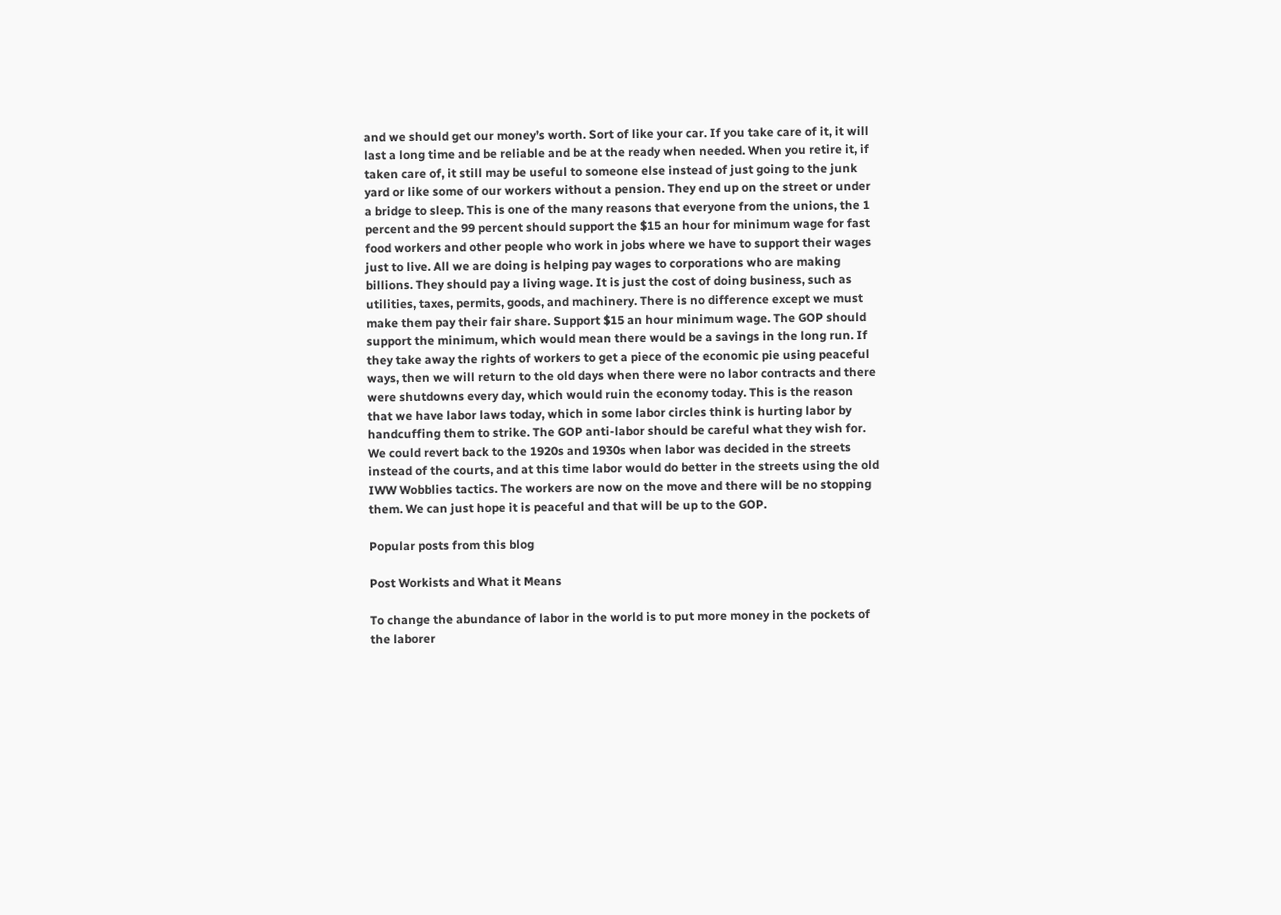and we should get our money’s worth. Sort of like your car. If you take care of it, it will last a long time and be reliable and be at the ready when needed. When you retire it, if taken care of, it still may be useful to someone else instead of just going to the junk yard or like some of our workers without a pension. They end up on the street or under a bridge to sleep. This is one of the many reasons that everyone from the unions, the 1 percent and the 99 percent should support the $15 an hour for minimum wage for fast food workers and other people who work in jobs where we have to support their wages just to live. All we are doing is helping pay wages to corporations who are making billions. They should pay a living wage. It is just the cost of doing business, such as utilities, taxes, permits, goods, and machinery. There is no difference except we must make them pay their fair share. Support $15 an hour minimum wage. The GOP should support the minimum, which would mean there would be a savings in the long run. If they take away the rights of workers to get a piece of the economic pie using peaceful ways, then we will return to the old days when there were no labor contracts and there were shutdowns every day, which would ruin the economy today. This is the reason that we have labor laws today, which in some labor circles think is hurting labor by handcuffing them to strike. The GOP anti-labor should be careful what they wish for. We could revert back to the 1920s and 1930s when labor was decided in the streets instead of the courts, and at this time labor would do better in the streets using the old IWW Wobblies tactics. The workers are now on the move and there will be no stopping them. We can just hope it is peaceful and that will be up to the GOP.

Popular posts from this blog

Post Workists and What it Means

To change the abundance of labor in the world is to put more money in the pockets of the laborer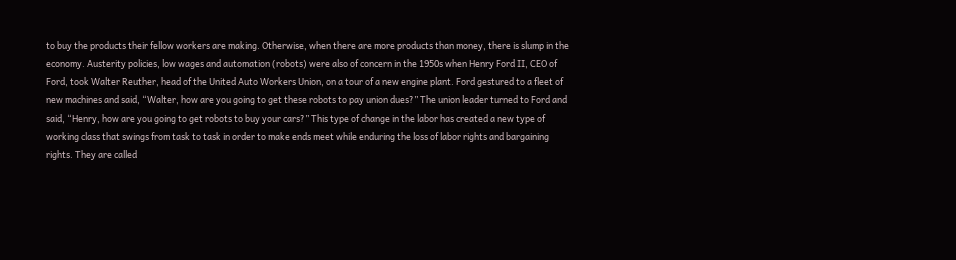to buy the products their fellow workers are making. Otherwise, when there are more products than money, there is slump in the economy. Austerity policies, low wages and automation (robots) were also of concern in the 1950s when Henry Ford II, CEO of Ford, took Walter Reuther, head of the United Auto Workers Union, on a tour of a new engine plant. Ford gestured to a fleet of new machines and said, “Walter, how are you going to get these robots to pay union dues?” The union leader turned to Ford and said, “Henry, how are you going to get robots to buy your cars?” This type of change in the labor has created a new type of working class that swings from task to task in order to make ends meet while enduring the loss of labor rights and bargaining rights. They are called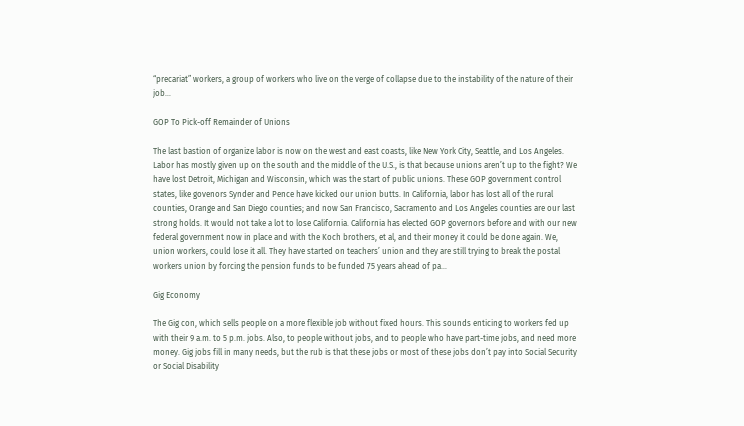“precariat” workers, a group of workers who live on the verge of collapse due to the instability of the nature of their job…

GOP To Pick-off Remainder of Unions

The last bastion of organize labor is now on the west and east coasts, like New York City, Seattle, and Los Angeles. Labor has mostly given up on the south and the middle of the U.S., is that because unions aren’t up to the fight? We have lost Detroit, Michigan and Wisconsin, which was the start of public unions. These GOP government control states, like govenors Synder and Pence have kicked our union butts. In California, labor has lost all of the rural counties, Orange and San Diego counties; and now San Francisco, Sacramento and Los Angeles counties are our last strong holds. It would not take a lot to lose California. California has elected GOP governors before and with our new federal government now in place and with the Koch brothers, et al, and their money it could be done again. We, union workers, could lose it all. They have started on teachers’ union and they are still trying to break the postal workers union by forcing the pension funds to be funded 75 years ahead of pa…

Gig Economy

The Gig con, which sells people on a more flexible job without fixed hours. This sounds enticing to workers fed up with their 9 a.m. to 5 p.m. jobs. Also, to people without jobs, and to people who have part-time jobs, and need more money. Gig jobs fill in many needs, but the rub is that these jobs or most of these jobs don’t pay into Social Security or Social Disability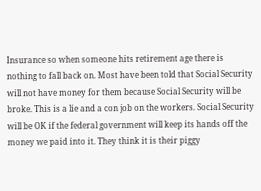Insurance so when someone hits retirement age there is nothing to fall back on. Most have been told that Social Security will not have money for them because Social Security will be broke. This is a lie and a con job on the workers. Social Security will be OK if the federal government will keep its hands off the money we paid into it. They think it is their piggy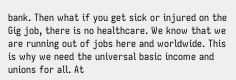bank. Then what if you get sick or injured on the Gig job, there is no healthcare. We know that we are running out of jobs here and worldwide. This is why we need the universal basic income and unions for all. At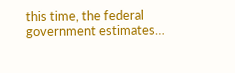this time, the federal government estimates…